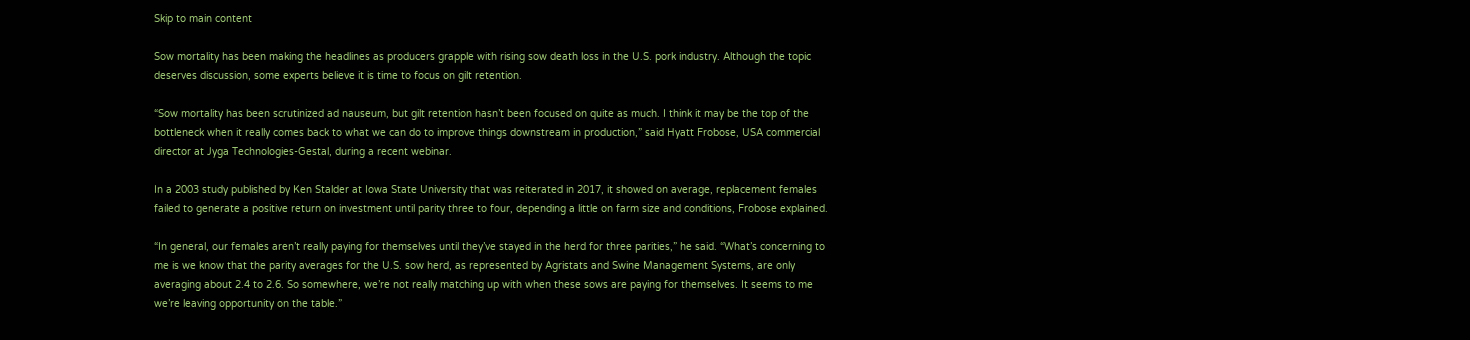Skip to main content

Sow mortality has been making the headlines as producers grapple with rising sow death loss in the U.S. pork industry. Although the topic deserves discussion, some experts believe it is time to focus on gilt retention.

“Sow mortality has been scrutinized ad nauseum, but gilt retention hasn’t been focused on quite as much. I think it may be the top of the bottleneck when it really comes back to what we can do to improve things downstream in production,” said Hyatt Frobose, USA commercial director at Jyga Technologies-Gestal, during a recent webinar.

In a 2003 study published by Ken Stalder at Iowa State University that was reiterated in 2017, it showed on average, replacement females failed to generate a positive return on investment until parity three to four, depending a little on farm size and conditions, Frobose explained.

“In general, our females aren’t really paying for themselves until they’ve stayed in the herd for three parities,” he said. “What’s concerning to me is we know that the parity averages for the U.S. sow herd, as represented by Agristats and Swine Management Systems, are only averaging about 2.4 to 2.6. So somewhere, we’re not really matching up with when these sows are paying for themselves. It seems to me we’re leaving opportunity on the table.”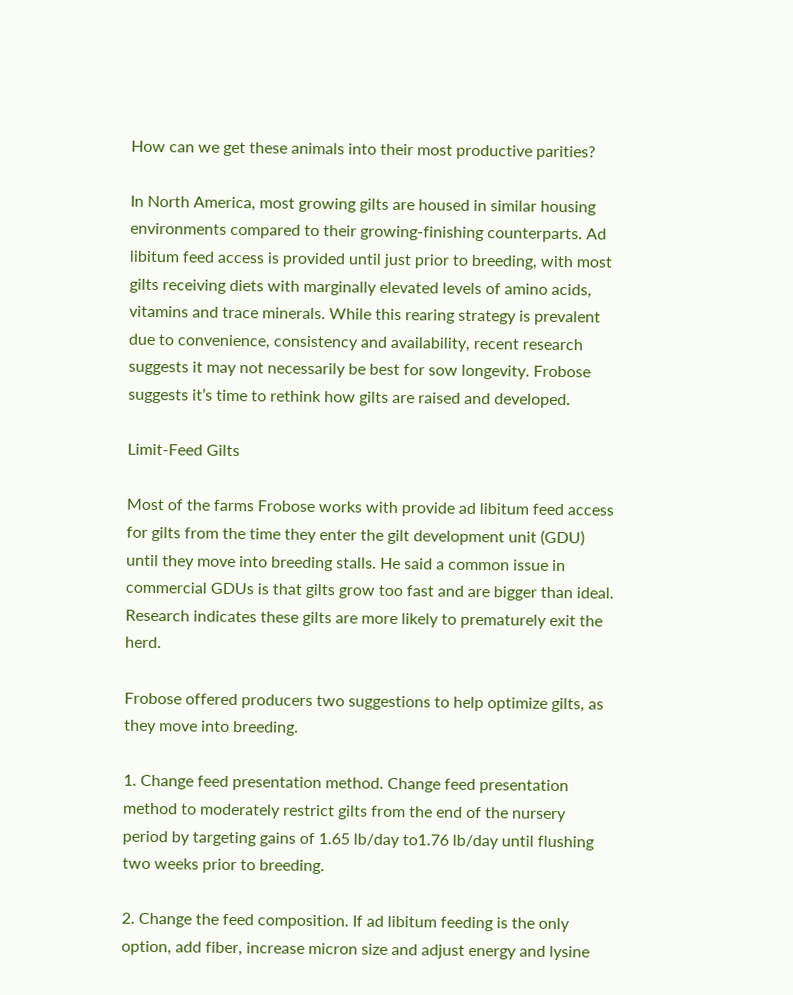How can we get these animals into their most productive parities?

In North America, most growing gilts are housed in similar housing environments compared to their growing-finishing counterparts. Ad libitum feed access is provided until just prior to breeding, with most gilts receiving diets with marginally elevated levels of amino acids, vitamins and trace minerals. While this rearing strategy is prevalent due to convenience, consistency and availability, recent research suggests it may not necessarily be best for sow longevity. Frobose suggests it’s time to rethink how gilts are raised and developed.

Limit-Feed Gilts

Most of the farms Frobose works with provide ad libitum feed access for gilts from the time they enter the gilt development unit (GDU) until they move into breeding stalls. He said a common issue in commercial GDUs is that gilts grow too fast and are bigger than ideal. Research indicates these gilts are more likely to prematurely exit the herd.

Frobose offered producers two suggestions to help optimize gilts, as they move into breeding.

1. Change feed presentation method. Change feed presentation method to moderately restrict gilts from the end of the nursery period by targeting gains of 1.65 lb/day to1.76 lb/day until flushing two weeks prior to breeding.

2. Change the feed composition. If ad libitum feeding is the only option, add fiber, increase micron size and adjust energy and lysine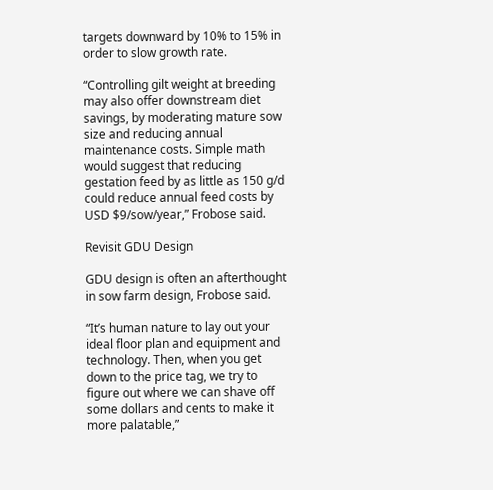targets downward by 10% to 15% in order to slow growth rate.

“Controlling gilt weight at breeding may also offer downstream diet savings, by moderating mature sow size and reducing annual maintenance costs. Simple math would suggest that reducing gestation feed by as little as 150 g/d could reduce annual feed costs by USD $9/sow/year,” Frobose said.

Revisit GDU Design

GDU design is often an afterthought in sow farm design, Frobose said.

“It’s human nature to lay out your ideal floor plan and equipment and technology. Then, when you get down to the price tag, we try to figure out where we can shave off some dollars and cents to make it more palatable,”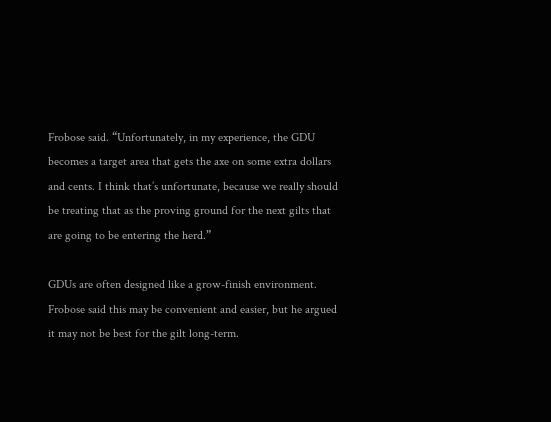Frobose said. “Unfortunately, in my experience, the GDU becomes a target area that gets the axe on some extra dollars and cents. I think that’s unfortunate, because we really should be treating that as the proving ground for the next gilts that are going to be entering the herd.”

GDUs are often designed like a grow-finish environment. Frobose said this may be convenient and easier, but he argued it may not be best for the gilt long-term.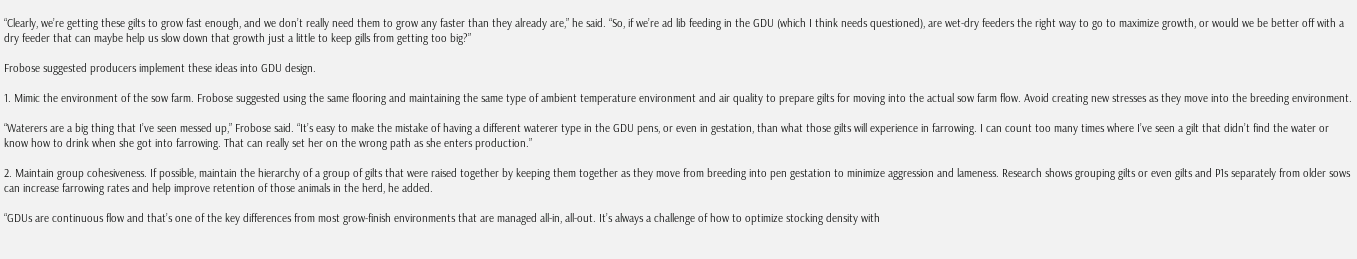“Clearly, we’re getting these gilts to grow fast enough, and we don’t really need them to grow any faster than they already are,” he said. “So, if we’re ad lib feeding in the GDU (which I think needs questioned), are wet-dry feeders the right way to go to maximize growth, or would we be better off with a dry feeder that can maybe help us slow down that growth just a little to keep gills from getting too big?”

Frobose suggested producers implement these ideas into GDU design.

1. Mimic the environment of the sow farm. Frobose suggested using the same flooring and maintaining the same type of ambient temperature environment and air quality to prepare gilts for moving into the actual sow farm flow. Avoid creating new stresses as they move into the breeding environment.

“Waterers are a big thing that I’ve seen messed up,” Frobose said. “It’s easy to make the mistake of having a different waterer type in the GDU pens, or even in gestation, than what those gilts will experience in farrowing. I can count too many times where I’ve seen a gilt that didn’t find the water or know how to drink when she got into farrowing. That can really set her on the wrong path as she enters production.”

2. Maintain group cohesiveness. If possible, maintain the hierarchy of a group of gilts that were raised together by keeping them together as they move from breeding into pen gestation to minimize aggression and lameness. Research shows grouping gilts or even gilts and P1s separately from older sows can increase farrowing rates and help improve retention of those animals in the herd, he added.

“GDUs are continuous flow and that’s one of the key differences from most grow-finish environments that are managed all-in, all-out. It’s always a challenge of how to optimize stocking density with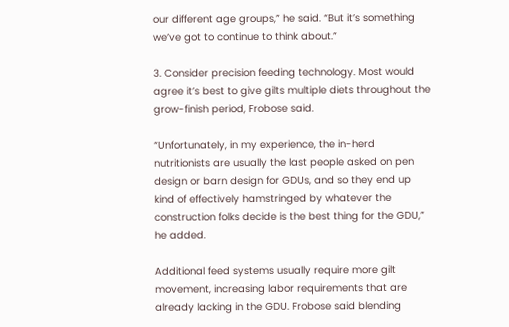our different age groups,” he said. “But it’s something we’ve got to continue to think about.”

3. Consider precision feeding technology. Most would agree it’s best to give gilts multiple diets throughout the grow-finish period, Frobose said.

“Unfortunately, in my experience, the in-herd nutritionists are usually the last people asked on pen design or barn design for GDUs, and so they end up kind of effectively hamstringed by whatever the construction folks decide is the best thing for the GDU,” he added.

Additional feed systems usually require more gilt movement, increasing labor requirements that are already lacking in the GDU. Frobose said blending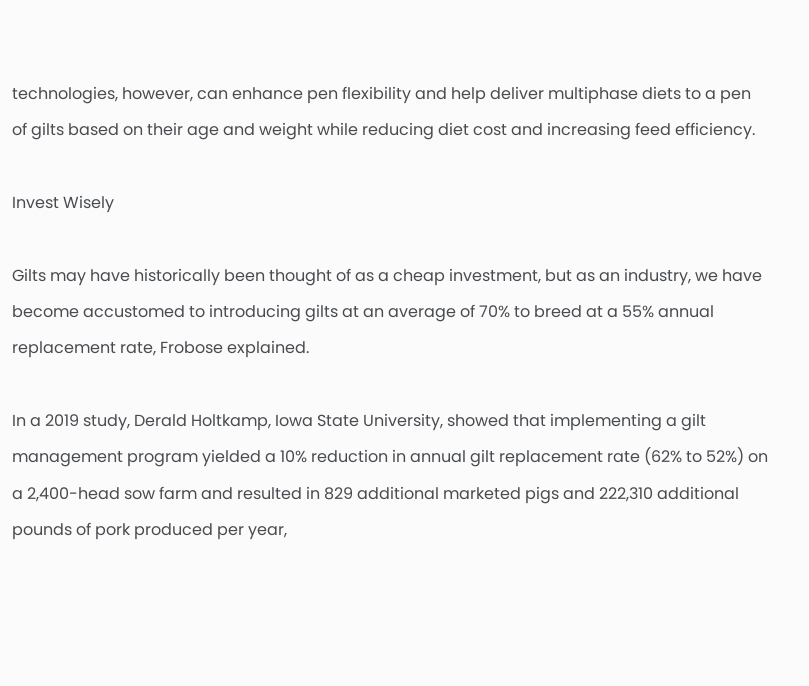technologies, however, can enhance pen flexibility and help deliver multiphase diets to a pen of gilts based on their age and weight while reducing diet cost and increasing feed efficiency.

Invest Wisely

Gilts may have historically been thought of as a cheap investment, but as an industry, we have become accustomed to introducing gilts at an average of 70% to breed at a 55% annual replacement rate, Frobose explained.

In a 2019 study, Derald Holtkamp, Iowa State University, showed that implementing a gilt management program yielded a 10% reduction in annual gilt replacement rate (62% to 52%) on a 2,400-head sow farm and resulted in 829 additional marketed pigs and 222,310 additional pounds of pork produced per year,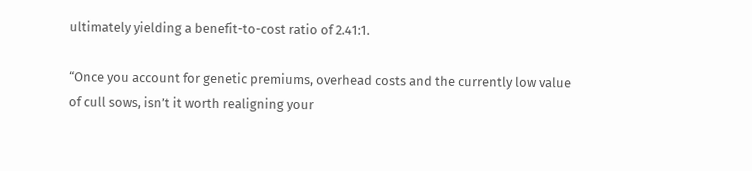ultimately yielding a benefit-to-cost ratio of 2.41:1.

“Once you account for genetic premiums, overhead costs and the currently low value of cull sows, isn’t it worth realigning your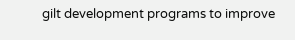gilt development programs to improve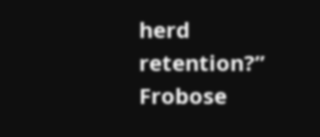herd retention?” Frobose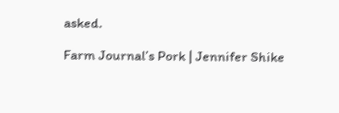asked.

Farm Journal’s Pork | Jennifer Shike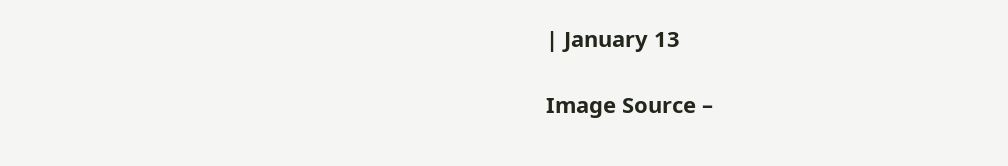| January 13

Image Source –